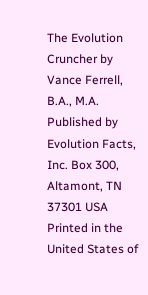The Evolution Cruncher by Vance Ferrell, B.A., M.A. Published by Evolution Facts, Inc. Box 300, Altamont, TN 37301 USA Printed in the United States of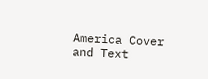America Cover and Text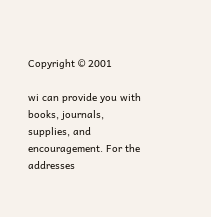Copyright © 2001

wi can provide you with books, journals, supplies, and encouragement. For the addresses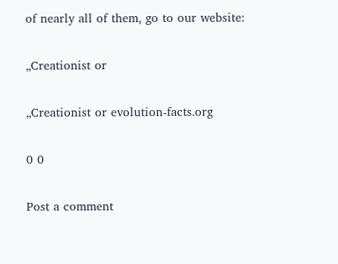of nearly all of them, go to our website:

„Creationist or

„Creationist or evolution-facts.org

0 0

Post a comment